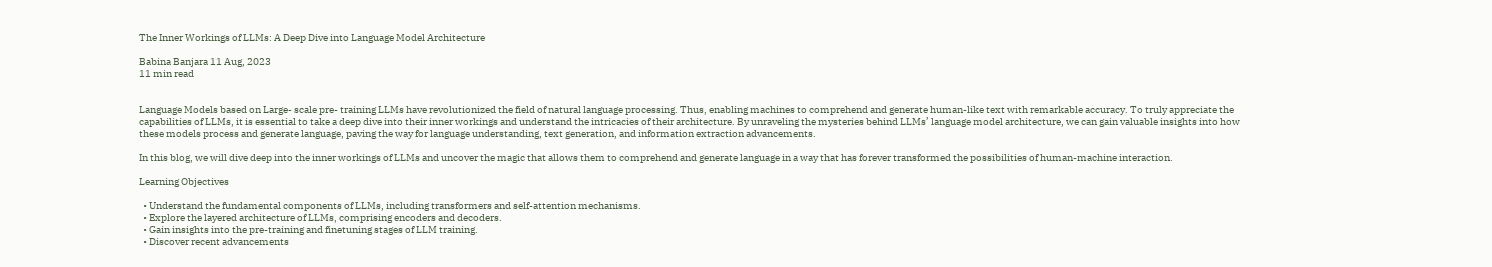The Inner Workings of LLMs: A Deep Dive into Language Model Architecture

Babina Banjara 11 Aug, 2023
11 min read


Language Models based on Large- scale pre- training LLMs have revolutionized the field of natural language processing. Thus, enabling machines to comprehend and generate human-like text with remarkable accuracy. To truly appreciate the capabilities of LLMs, it is essential to take a deep dive into their inner workings and understand the intricacies of their architecture. By unraveling the mysteries behind LLMs’ language model architecture, we can gain valuable insights into how these models process and generate language, paving the way for language understanding, text generation, and information extraction advancements.

In this blog, we will dive deep into the inner workings of LLMs and uncover the magic that allows them to comprehend and generate language in a way that has forever transformed the possibilities of human-machine interaction.

Learning Objectives

  • Understand the fundamental components of LLMs, including transformers and self-attention mechanisms.
  • Explore the layered architecture of LLMs, comprising encoders and decoders.
  • Gain insights into the pre-training and finetuning stages of LLM training.
  • Discover recent advancements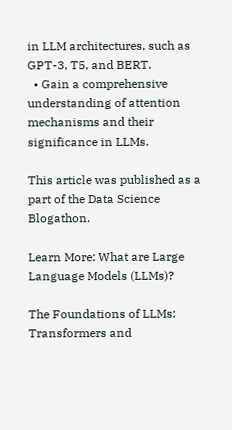in LLM architectures, such as GPT-3, T5, and BERT.
  • Gain a comprehensive understanding of attention mechanisms and their significance in LLMs.

This article was published as a part of the Data Science Blogathon.

Learn More: What are Large Language Models (LLMs)?

The Foundations of LLMs: Transformers and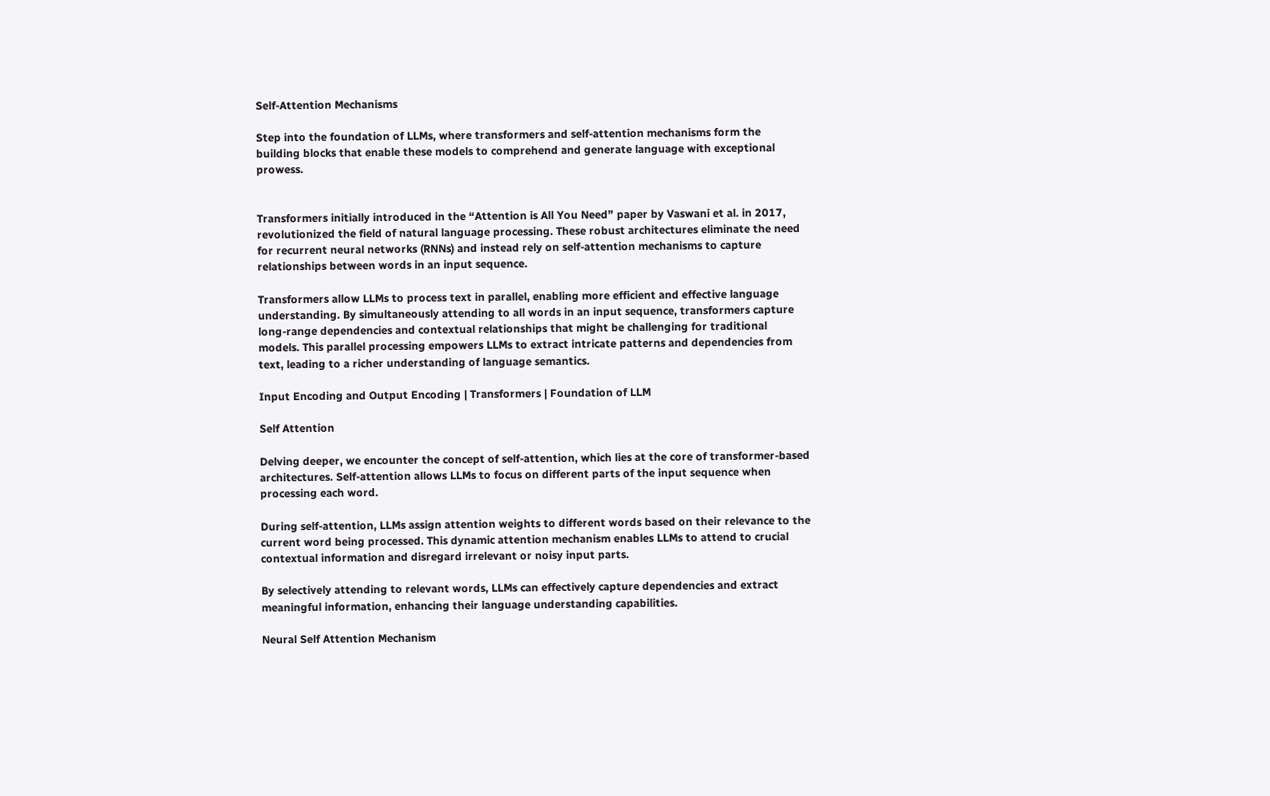Self-Attention Mechanisms

Step into the foundation of LLMs, where transformers and self-attention mechanisms form the building blocks that enable these models to comprehend and generate language with exceptional prowess.


Transformers initially introduced in the “Attention is All You Need” paper by Vaswani et al. in 2017, revolutionized the field of natural language processing. These robust architectures eliminate the need for recurrent neural networks (RNNs) and instead rely on self-attention mechanisms to capture relationships between words in an input sequence.

Transformers allow LLMs to process text in parallel, enabling more efficient and effective language understanding. By simultaneously attending to all words in an input sequence, transformers capture long-range dependencies and contextual relationships that might be challenging for traditional models. This parallel processing empowers LLMs to extract intricate patterns and dependencies from text, leading to a richer understanding of language semantics.

Input Encoding and Output Encoding | Transformers | Foundation of LLM

Self Attention

Delving deeper, we encounter the concept of self-attention, which lies at the core of transformer-based architectures. Self-attention allows LLMs to focus on different parts of the input sequence when processing each word.

During self-attention, LLMs assign attention weights to different words based on their relevance to the current word being processed. This dynamic attention mechanism enables LLMs to attend to crucial contextual information and disregard irrelevant or noisy input parts.

By selectively attending to relevant words, LLMs can effectively capture dependencies and extract meaningful information, enhancing their language understanding capabilities.

Neural Self Attention Mechanism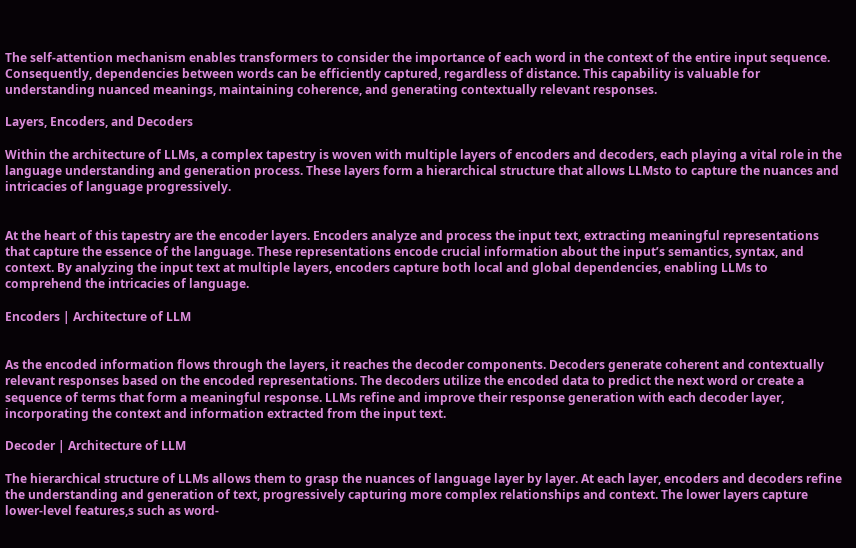The self-attention mechanism enables transformers to consider the importance of each word in the context of the entire input sequence. Consequently, dependencies between words can be efficiently captured, regardless of distance. This capability is valuable for understanding nuanced meanings, maintaining coherence, and generating contextually relevant responses.

Layers, Encoders, and Decoders

Within the architecture of LLMs, a complex tapestry is woven with multiple layers of encoders and decoders, each playing a vital role in the language understanding and generation process. These layers form a hierarchical structure that allows LLMsto to capture the nuances and intricacies of language progressively.


At the heart of this tapestry are the encoder layers. Encoders analyze and process the input text, extracting meaningful representations that capture the essence of the language. These representations encode crucial information about the input’s semantics, syntax, and context. By analyzing the input text at multiple layers, encoders capture both local and global dependencies, enabling LLMs to comprehend the intricacies of language.

Encoders | Architecture of LLM


As the encoded information flows through the layers, it reaches the decoder components. Decoders generate coherent and contextually relevant responses based on the encoded representations. The decoders utilize the encoded data to predict the next word or create a sequence of terms that form a meaningful response. LLMs refine and improve their response generation with each decoder layer, incorporating the context and information extracted from the input text.

Decoder | Architecture of LLM

The hierarchical structure of LLMs allows them to grasp the nuances of language layer by layer. At each layer, encoders and decoders refine the understanding and generation of text, progressively capturing more complex relationships and context. The lower layers capture lower-level features,s such as word-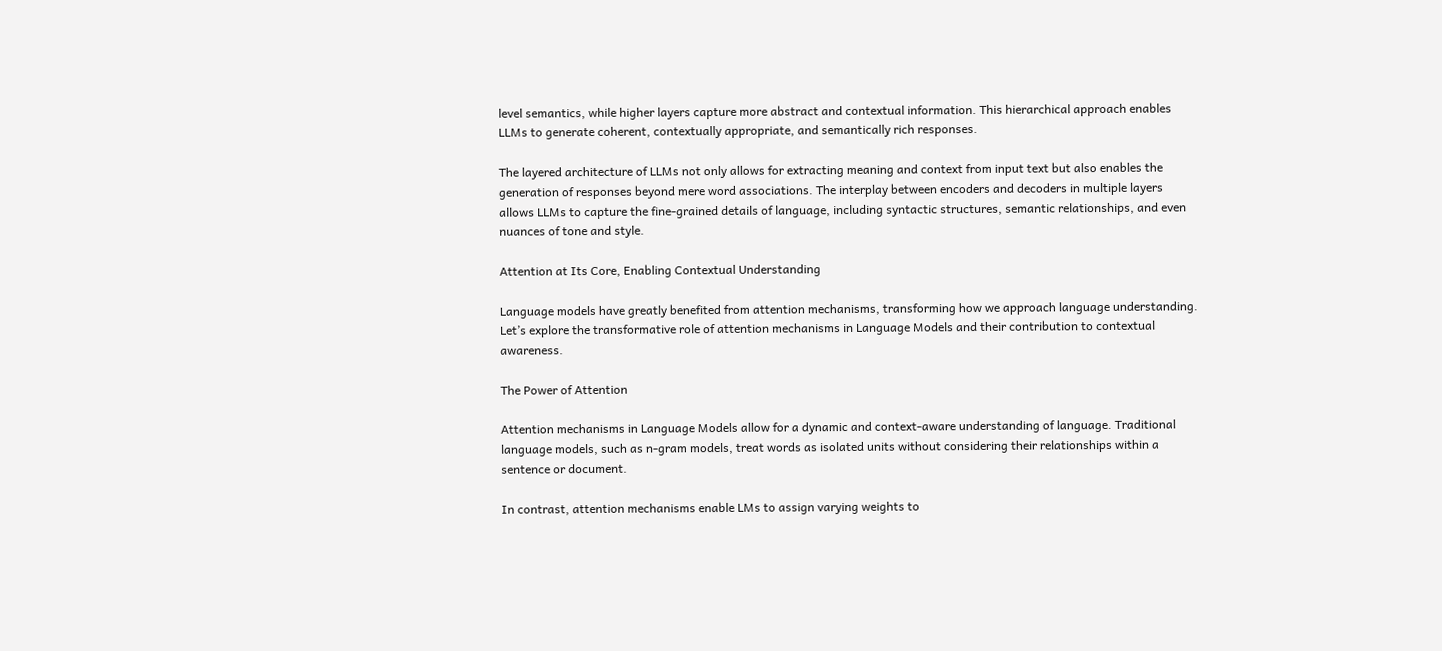level semantics, while higher layers capture more abstract and contextual information. This hierarchical approach enables LLMs to generate coherent, contextually appropriate, and semantically rich responses.

The layered architecture of LLMs not only allows for extracting meaning and context from input text but also enables the generation of responses beyond mere word associations. The interplay between encoders and decoders in multiple layers allows LLMs to capture the fine-grained details of language, including syntactic structures, semantic relationships, and even nuances of tone and style.

Attention at Its Core, Enabling Contextual Understanding

Language models have greatly benefited from attention mechanisms, transforming how we approach language understanding. Let’s explore the transformative role of attention mechanisms in Language Models and their contribution to contextual awareness.

The Power of Attention

Attention mechanisms in Language Models allow for a dynamic and context-aware understanding of language. Traditional language models, such as n-gram models, treat words as isolated units without considering their relationships within a sentence or document.

In contrast, attention mechanisms enable LMs to assign varying weights to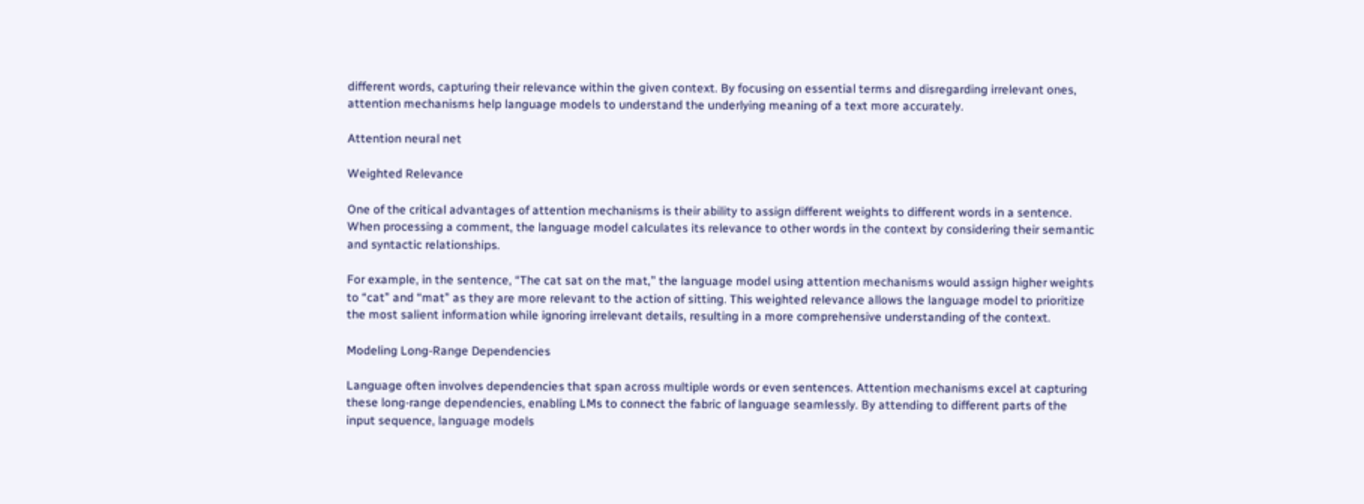different words, capturing their relevance within the given context. By focusing on essential terms and disregarding irrelevant ones, attention mechanisms help language models to understand the underlying meaning of a text more accurately.

Attention neural net

Weighted Relevance

One of the critical advantages of attention mechanisms is their ability to assign different weights to different words in a sentence. When processing a comment, the language model calculates its relevance to other words in the context by considering their semantic and syntactic relationships.

For example, in the sentence, “The cat sat on the mat,” the language model using attention mechanisms would assign higher weights to “cat” and “mat” as they are more relevant to the action of sitting. This weighted relevance allows the language model to prioritize the most salient information while ignoring irrelevant details, resulting in a more comprehensive understanding of the context.

Modeling Long-Range Dependencies

Language often involves dependencies that span across multiple words or even sentences. Attention mechanisms excel at capturing these long-range dependencies, enabling LMs to connect the fabric of language seamlessly. By attending to different parts of the input sequence, language models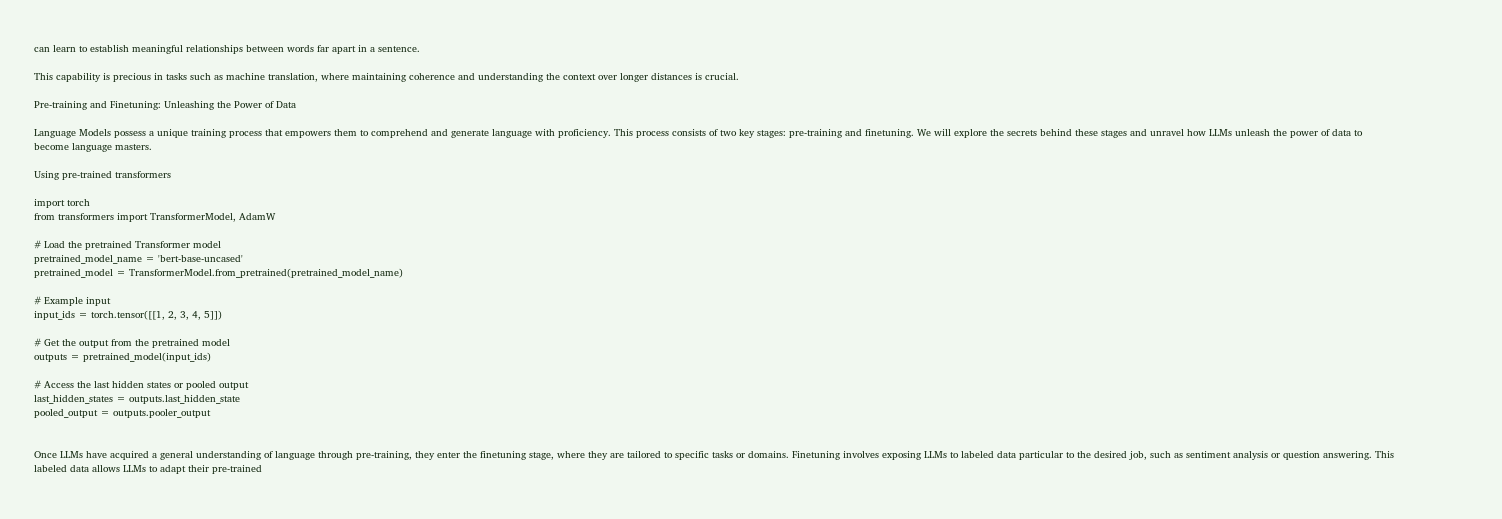can learn to establish meaningful relationships between words far apart in a sentence.

This capability is precious in tasks such as machine translation, where maintaining coherence and understanding the context over longer distances is crucial.

Pre-training and Finetuning: Unleashing the Power of Data

Language Models possess a unique training process that empowers them to comprehend and generate language with proficiency. This process consists of two key stages: pre-training and finetuning. We will explore the secrets behind these stages and unravel how LLMs unleash the power of data to become language masters.

Using pre-trained transformers

import torch
from transformers import TransformerModel, AdamW

# Load the pretrained Transformer model
pretrained_model_name = 'bert-base-uncased'
pretrained_model = TransformerModel.from_pretrained(pretrained_model_name)

# Example input
input_ids = torch.tensor([[1, 2, 3, 4, 5]])

# Get the output from the pretrained model
outputs = pretrained_model(input_ids)

# Access the last hidden states or pooled output
last_hidden_states = outputs.last_hidden_state
pooled_output = outputs.pooler_output


Once LLMs have acquired a general understanding of language through pre-training, they enter the finetuning stage, where they are tailored to specific tasks or domains. Finetuning involves exposing LLMs to labeled data particular to the desired job, such as sentiment analysis or question answering. This labeled data allows LLMs to adapt their pre-trained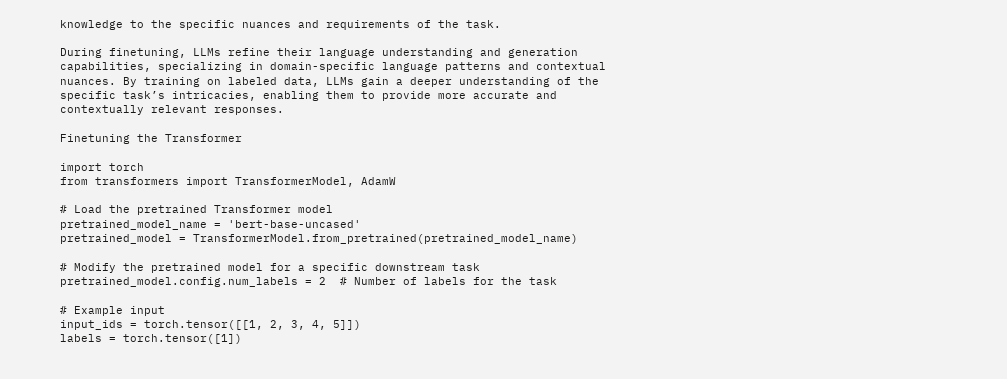knowledge to the specific nuances and requirements of the task.

During finetuning, LLMs refine their language understanding and generation capabilities, specializing in domain-specific language patterns and contextual nuances. By training on labeled data, LLMs gain a deeper understanding of the specific task’s intricacies, enabling them to provide more accurate and contextually relevant responses.

Finetuning the Transformer

import torch
from transformers import TransformerModel, AdamW

# Load the pretrained Transformer model
pretrained_model_name = 'bert-base-uncased'
pretrained_model = TransformerModel.from_pretrained(pretrained_model_name)

# Modify the pretrained model for a specific downstream task
pretrained_model.config.num_labels = 2  # Number of labels for the task

# Example input
input_ids = torch.tensor([[1, 2, 3, 4, 5]])
labels = torch.tensor([1])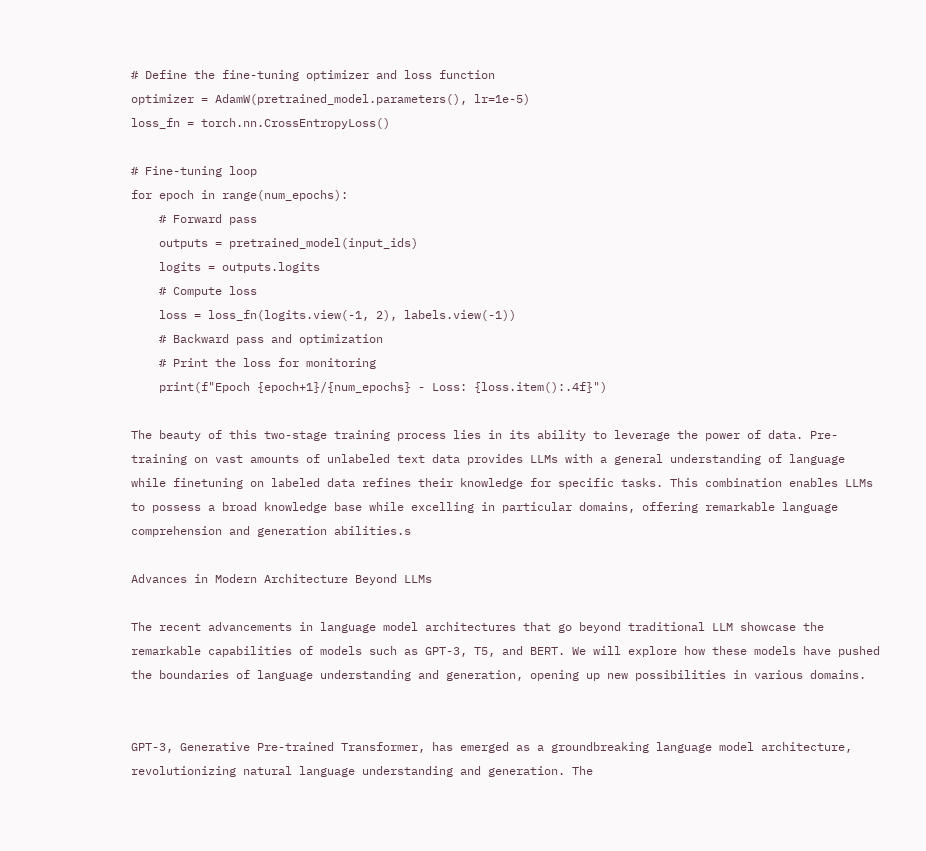# Define the fine-tuning optimizer and loss function
optimizer = AdamW(pretrained_model.parameters(), lr=1e-5)
loss_fn = torch.nn.CrossEntropyLoss()

# Fine-tuning loop
for epoch in range(num_epochs):
    # Forward pass
    outputs = pretrained_model(input_ids)
    logits = outputs.logits
    # Compute loss
    loss = loss_fn(logits.view(-1, 2), labels.view(-1))
    # Backward pass and optimization
    # Print the loss for monitoring
    print(f"Epoch {epoch+1}/{num_epochs} - Loss: {loss.item():.4f}")

The beauty of this two-stage training process lies in its ability to leverage the power of data. Pre-training on vast amounts of unlabeled text data provides LLMs with a general understanding of language while finetuning on labeled data refines their knowledge for specific tasks. This combination enables LLMs to possess a broad knowledge base while excelling in particular domains, offering remarkable language comprehension and generation abilities.s

Advances in Modern Architecture Beyond LLMs

The recent advancements in language model architectures that go beyond traditional LLM showcase the remarkable capabilities of models such as GPT-3, T5, and BERT. We will explore how these models have pushed the boundaries of language understanding and generation, opening up new possibilities in various domains.


GPT-3, Generative Pre-trained Transformer, has emerged as a groundbreaking language model architecture, revolutionizing natural language understanding and generation. The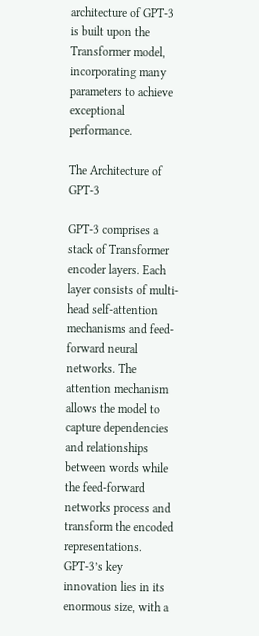architecture of GPT-3 is built upon the Transformer model, incorporating many parameters to achieve exceptional performance.

The Architecture of GPT-3

GPT-3 comprises a stack of Transformer encoder layers. Each layer consists of multi-head self-attention mechanisms and feed-forward neural networks. The attention mechanism allows the model to capture dependencies and relationships between words while the feed-forward networks process and transform the encoded representations. GPT-3’s key innovation lies in its enormous size, with a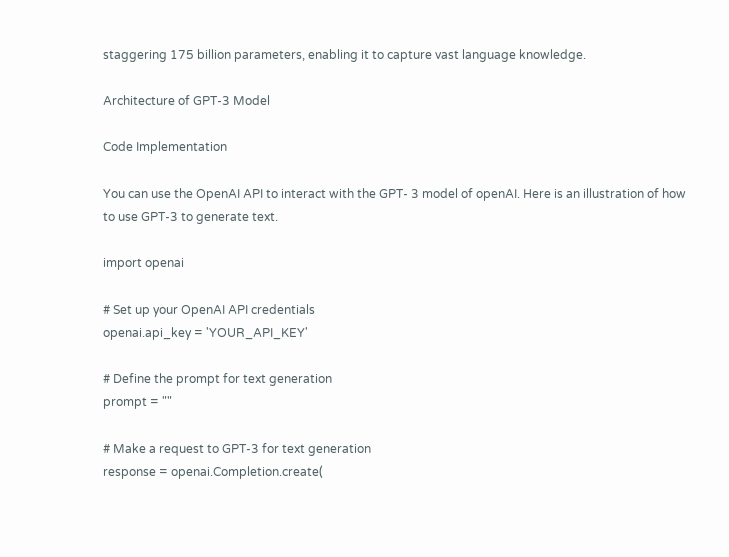staggering 175 billion parameters, enabling it to capture vast language knowledge.

Architecture of GPT-3 Model

Code Implementation

You can use the OpenAI API to interact with the GPT- 3 model of openAI. Here is an illustration of how to use GPT-3 to generate text.

import openai

# Set up your OpenAI API credentials
openai.api_key = 'YOUR_API_KEY'

# Define the prompt for text generation
prompt = ""

# Make a request to GPT-3 for text generation
response = openai.Completion.create(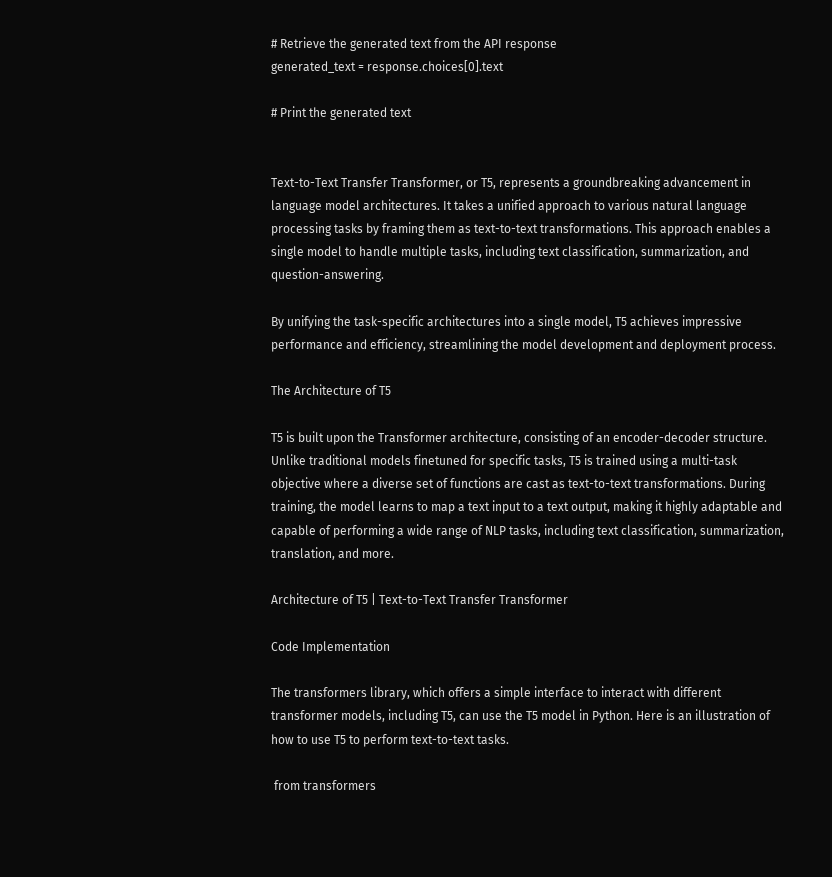# Retrieve the generated text from the API response
generated_text = response.choices[0].text

# Print the generated text


Text-to-Text Transfer Transformer, or T5, represents a groundbreaking advancement in language model architectures. It takes a unified approach to various natural language processing tasks by framing them as text-to-text transformations. This approach enables a single model to handle multiple tasks, including text classification, summarization, and question-answering.

By unifying the task-specific architectures into a single model, T5 achieves impressive performance and efficiency, streamlining the model development and deployment process.

The Architecture of T5

T5 is built upon the Transformer architecture, consisting of an encoder-decoder structure. Unlike traditional models finetuned for specific tasks, T5 is trained using a multi-task objective where a diverse set of functions are cast as text-to-text transformations. During training, the model learns to map a text input to a text output, making it highly adaptable and capable of performing a wide range of NLP tasks, including text classification, summarization, translation, and more.

Architecture of T5 | Text-to-Text Transfer Transformer

Code Implementation

The transformers library, which offers a simple interface to interact with different transformer models, including T5, can use the T5 model in Python. Here is an illustration of how to use T5 to perform text-to-text tasks.

 from transformers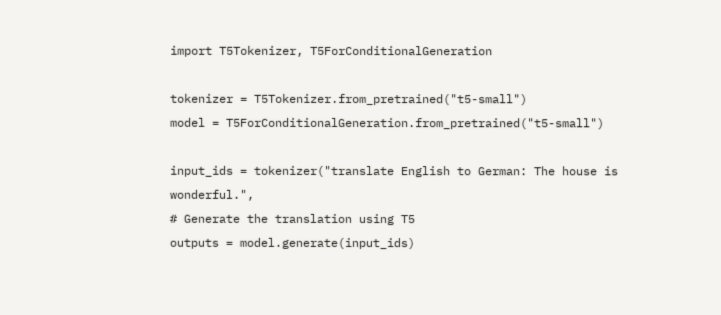import T5Tokenizer, T5ForConditionalGeneration

tokenizer = T5Tokenizer.from_pretrained("t5-small")
model = T5ForConditionalGeneration.from_pretrained("t5-small")

input_ids = tokenizer("translate English to German: The house is wonderful.",
# Generate the translation using T5
outputs = model.generate(input_ids)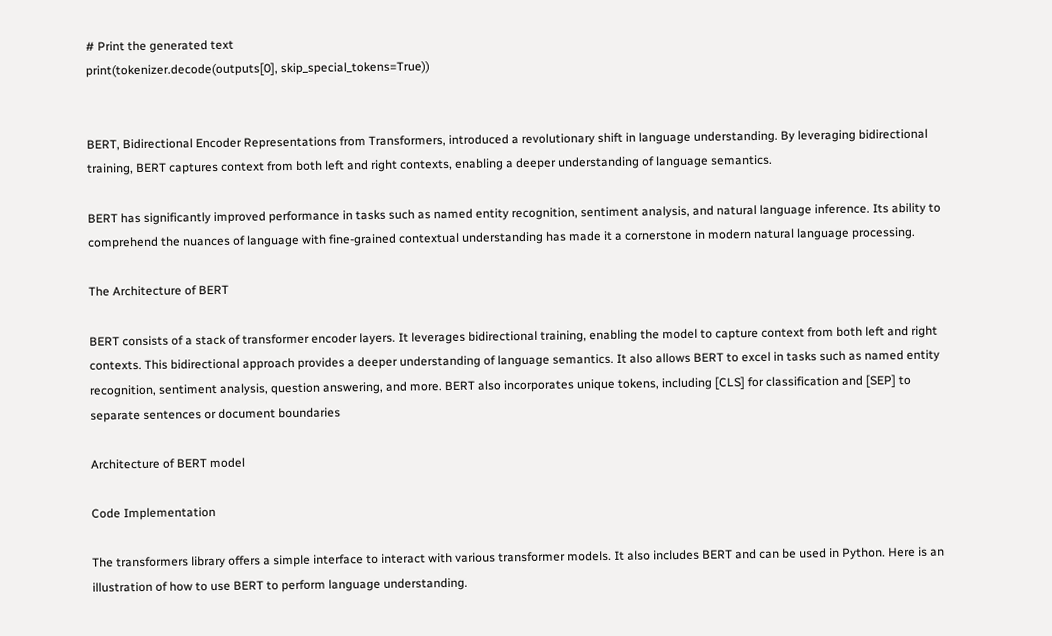# Print the generated text
print(tokenizer.decode(outputs[0], skip_special_tokens=True))


BERT, Bidirectional Encoder Representations from Transformers, introduced a revolutionary shift in language understanding. By leveraging bidirectional training, BERT captures context from both left and right contexts, enabling a deeper understanding of language semantics.

BERT has significantly improved performance in tasks such as named entity recognition, sentiment analysis, and natural language inference. Its ability to comprehend the nuances of language with fine-grained contextual understanding has made it a cornerstone in modern natural language processing.

The Architecture of BERT

BERT consists of a stack of transformer encoder layers. It leverages bidirectional training, enabling the model to capture context from both left and right contexts. This bidirectional approach provides a deeper understanding of language semantics. It also allows BERT to excel in tasks such as named entity recognition, sentiment analysis, question answering, and more. BERT also incorporates unique tokens, including [CLS] for classification and [SEP] to separate sentences or document boundaries

Architecture of BERT model

Code Implementation

The transformers library offers a simple interface to interact with various transformer models. It also includes BERT and can be used in Python. Here is an illustration of how to use BERT to perform language understanding.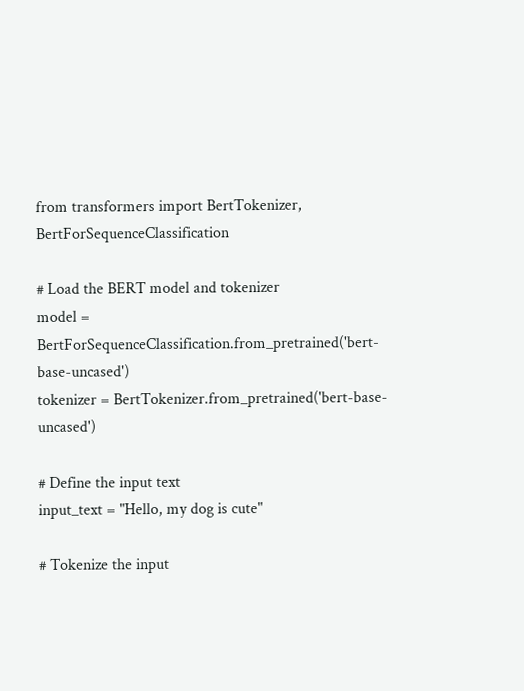from transformers import BertTokenizer, BertForSequenceClassification

# Load the BERT model and tokenizer
model = BertForSequenceClassification.from_pretrained('bert-base-uncased')
tokenizer = BertTokenizer.from_pretrained('bert-base-uncased')

# Define the input text
input_text = "Hello, my dog is cute"

# Tokenize the input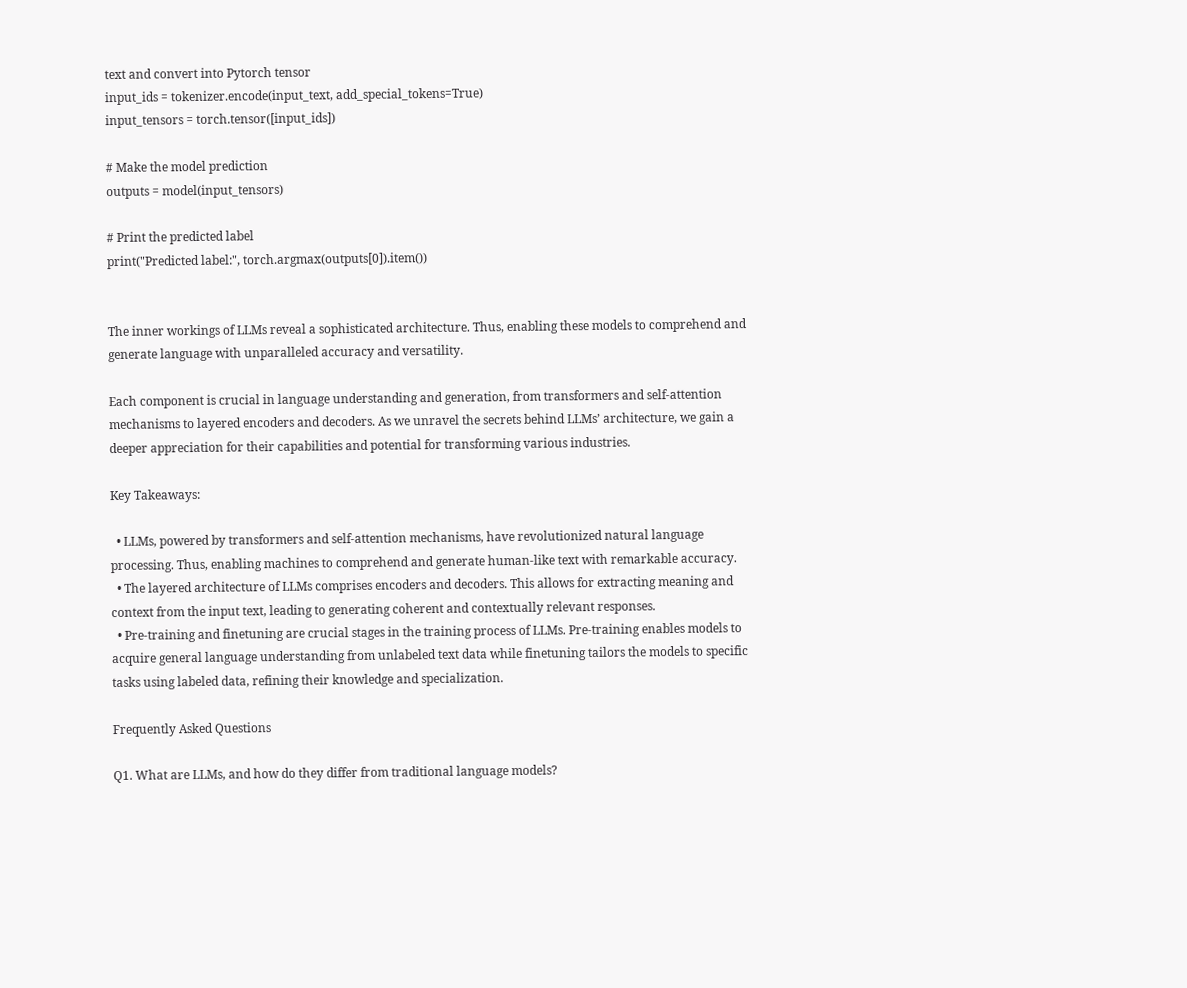text and convert into Pytorch tensor
input_ids = tokenizer.encode(input_text, add_special_tokens=True)
input_tensors = torch.tensor([input_ids])

# Make the model prediction
outputs = model(input_tensors)

# Print the predicted label
print("Predicted label:", torch.argmax(outputs[0]).item())


The inner workings of LLMs reveal a sophisticated architecture. Thus, enabling these models to comprehend and generate language with unparalleled accuracy and versatility.

Each component is crucial in language understanding and generation, from transformers and self-attention mechanisms to layered encoders and decoders. As we unravel the secrets behind LLMs’ architecture, we gain a deeper appreciation for their capabilities and potential for transforming various industries.

Key Takeaways:

  • LLMs, powered by transformers and self-attention mechanisms, have revolutionized natural language processing. Thus, enabling machines to comprehend and generate human-like text with remarkable accuracy.
  • The layered architecture of LLMs comprises encoders and decoders. This allows for extracting meaning and context from the input text, leading to generating coherent and contextually relevant responses.
  • Pre-training and finetuning are crucial stages in the training process of LLMs. Pre-training enables models to acquire general language understanding from unlabeled text data while finetuning tailors the models to specific tasks using labeled data, refining their knowledge and specialization.

Frequently Asked Questions

Q1. What are LLMs, and how do they differ from traditional language models?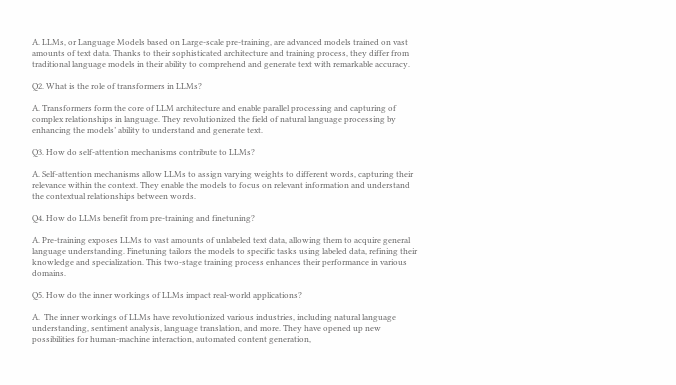A. LLMs, or Language Models based on Large-scale pre-training, are advanced models trained on vast amounts of text data. Thanks to their sophisticated architecture and training process, they differ from traditional language models in their ability to comprehend and generate text with remarkable accuracy.

Q2. What is the role of transformers in LLMs?

A. Transformers form the core of LLM architecture and enable parallel processing and capturing of complex relationships in language. They revolutionized the field of natural language processing by enhancing the models’ ability to understand and generate text.

Q3. How do self-attention mechanisms contribute to LLMs?

A. Self-attention mechanisms allow LLMs to assign varying weights to different words, capturing their relevance within the context. They enable the models to focus on relevant information and understand the contextual relationships between words.

Q4. How do LLMs benefit from pre-training and finetuning?

A. Pre-training exposes LLMs to vast amounts of unlabeled text data, allowing them to acquire general language understanding. Finetuning tailors the models to specific tasks using labeled data, refining their knowledge and specialization. This two-stage training process enhances their performance in various domains.

Q5. How do the inner workings of LLMs impact real-world applications?

A.  The inner workings of LLMs have revolutionized various industries, including natural language understanding, sentiment analysis, language translation, and more. They have opened up new possibilities for human-machine interaction, automated content generation,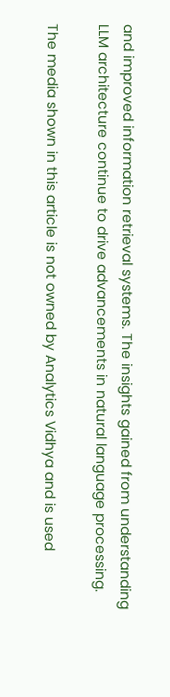and improved information retrieval systems. The insights gained from understanding LLM architecture continue to drive advancements in natural language processing.

The media shown in this article is not owned by Analytics Vidhya and is used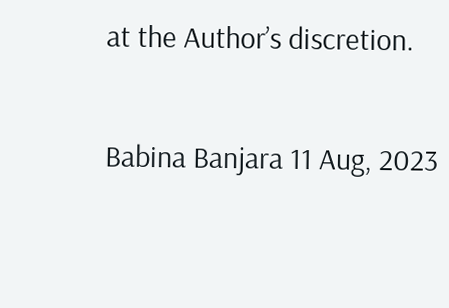at the Author’s discretion.

Babina Banjara 11 Aug, 2023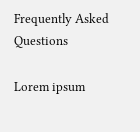Frequently Asked Questions

Lorem ipsum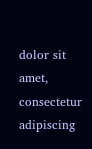dolor sit amet, consectetur adipiscing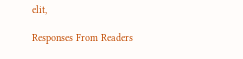elit,

Responses From Readers